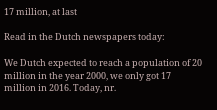17 million, at last

Read in the Dutch newspapers today:

We Dutch expected to reach a population of 20 million in the year 2000, we only got 17 million in 2016. Today, nr.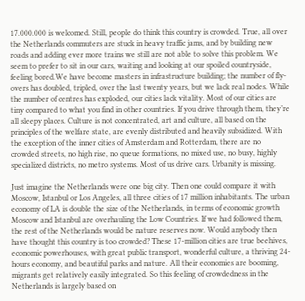17.000.000 is welcomed. Still, people do think this country is crowded. True, all over the Netherlands commuters are stuck in heavy traffic jams, and by building new roads and adding ever more trains we still are not able to solve this problem. We seem to prefer to sit in our cars, waiting and looking at our spoiled countryside, feeling bored.We have become masters in infrastructure building; the number of fly-overs has doubled, tripled, over the last twenty years, but we lack real nodes. While the number of centres has exploded, our cities lack vitality. Most of our cities are tiny compared to what you find in other countries. If you drive through them, they’re all sleepy places. Culture is not concentrated, art and culture, all based on the principles of the welfare state, are evenly distributed and heavily subsidized. With the exception of the inner cities of Amsterdam and Rotterdam, there are no crowded streets, no high rise, no queue formations, no mixed use, no busy, highly specialized districts, no metro systems. Most of us drive cars. Urbanity is missing.

Just imagine the Netherlands were one big city. Then one could compare it with Moscow, Istanbul or Los Angeles, all three cities of 17 million inhabitants. The urban economy of LA is double the size of the Netherlands, in terms of economic growth Moscow and Istanbul are overhauling the Low Countries. If we had followed them, the rest of the Netherlands would be nature reserves now. Would anybody then have thought this country is too crowded? These 17-million cities are true beehives, economic powerhouses, with great public transport, wonderful culture, a thriving 24-hours economy, and beautiful parks and nature. All their economies are booming, migrants get relatively easily integrated. So this feeling of crowdedness in the Netherlands is largely based on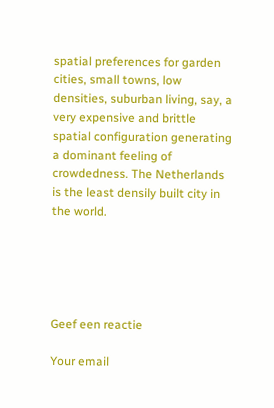spatial preferences for garden cities, small towns, low densities, suburban living, say, a very expensive and brittle spatial configuration generating a dominant feeling of crowdedness. The Netherlands is the least densily built city in the world.





Geef een reactie

Your email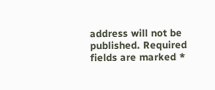address will not be published. Required fields are marked *